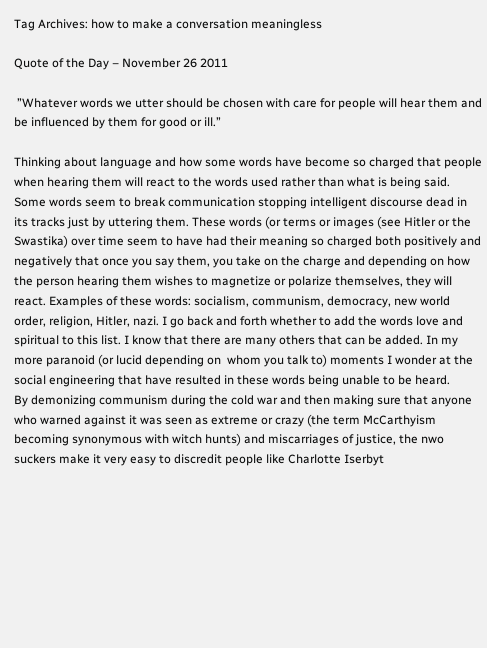Tag Archives: how to make a conversation meaningless

Quote of the Day – November 26 2011

 ”Whatever words we utter should be chosen with care for people will hear them and be influenced by them for good or ill.”

Thinking about language and how some words have become so charged that people when hearing them will react to the words used rather than what is being said. Some words seem to break communication stopping intelligent discourse dead in its tracks just by uttering them. These words (or terms or images (see Hitler or the Swastika) over time seem to have had their meaning so charged both positively and negatively that once you say them, you take on the charge and depending on how the person hearing them wishes to magnetize or polarize themselves, they will react. Examples of these words: socialism, communism, democracy, new world order, religion, Hitler, nazi. I go back and forth whether to add the words love and spiritual to this list. I know that there are many others that can be added. In my more paranoid (or lucid depending on  whom you talk to) moments I wonder at the social engineering that have resulted in these words being unable to be heard.
By demonizing communism during the cold war and then making sure that anyone who warned against it was seen as extreme or crazy (the term McCarthyism becoming synonymous with witch hunts) and miscarriages of justice, the nwo suckers make it very easy to discredit people like Charlotte Iserbyt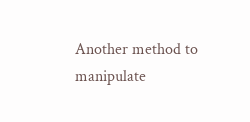Another method to manipulate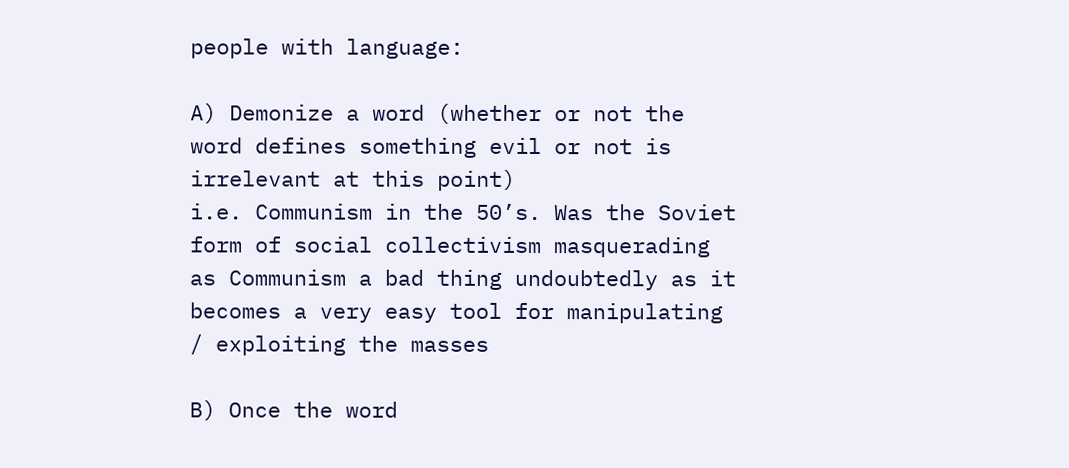people with language:

A) Demonize a word (whether or not the word defines something evil or not is irrelevant at this point)
i.e. Communism in the 50’s. Was the Soviet form of social collectivism masquerading as Communism a bad thing undoubtedly as it becomes a very easy tool for manipulating / exploiting the masses

B) Once the word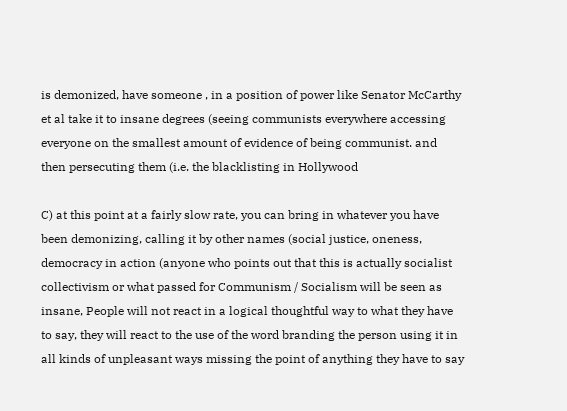is demonized, have someone , in a position of power like Senator McCarthy et al take it to insane degrees (seeing communists everywhere accessing everyone on the smallest amount of evidence of being communist. and then persecuting them (i.e. the blacklisting in Hollywood

C) at this point at a fairly slow rate, you can bring in whatever you have been demonizing, calling it by other names (social justice, oneness, democracy in action (anyone who points out that this is actually socialist collectivism or what passed for Communism / Socialism will be seen as insane, People will not react in a logical thoughtful way to what they have to say, they will react to the use of the word branding the person using it in all kinds of unpleasant ways missing the point of anything they have to say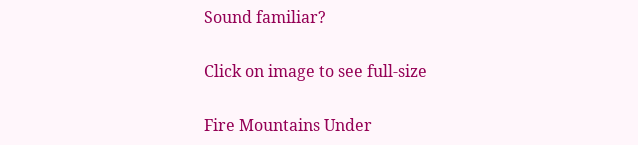Sound familiar?

Click on image to see full-size

Fire Mountains Under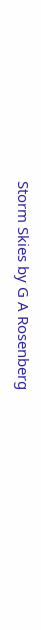Storm Skies by G A Rosenberg